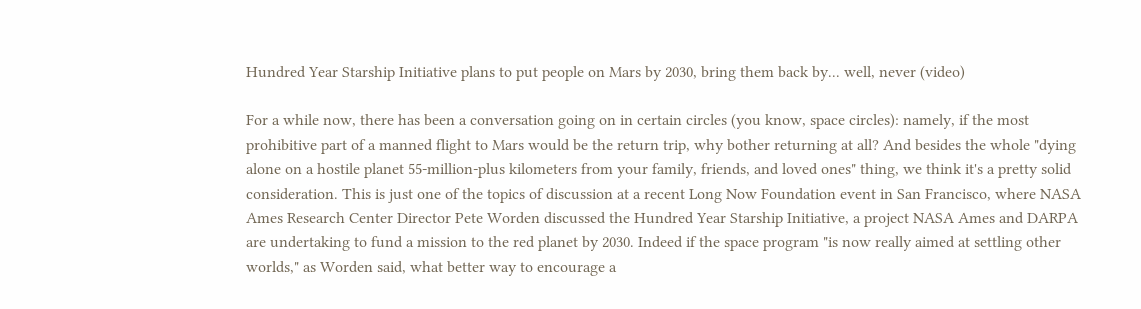Hundred Year Starship Initiative plans to put people on Mars by 2030, bring them back by... well, never (video)

For a while now, there has been a conversation going on in certain circles (you know, space circles): namely, if the most prohibitive part of a manned flight to Mars would be the return trip, why bother returning at all? And besides the whole "dying alone on a hostile planet 55-million-plus kilometers from your family, friends, and loved ones" thing, we think it's a pretty solid consideration. This is just one of the topics of discussion at a recent Long Now Foundation event in San Francisco, where NASA Ames Research Center Director Pete Worden discussed the Hundred Year Starship Initiative, a project NASA Ames and DARPA are undertaking to fund a mission to the red planet by 2030. Indeed if the space program "is now really aimed at settling other worlds," as Worden said, what better way to encourage a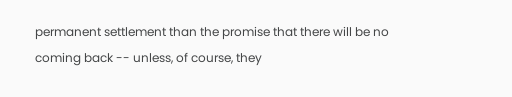permanent settlement than the promise that there will be no coming back -- unless, of course, they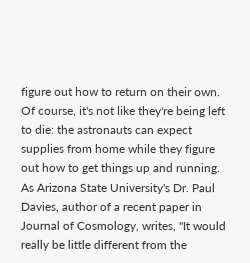figure out how to return on their own. Of course, it's not like they're being left to die: the astronauts can expect supplies from home while they figure out how to get things up and running. As Arizona State University's Dr. Paul Davies, author of a recent paper in Journal of Cosmology, writes, "It would really be little different from the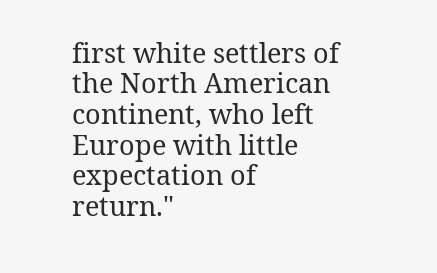first white settlers of the North American continent, who left Europe with little expectation of return."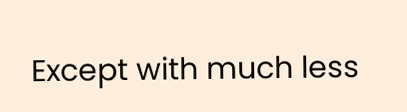Except with much less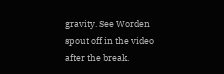gravity. See Worden spout off in the video after the break.